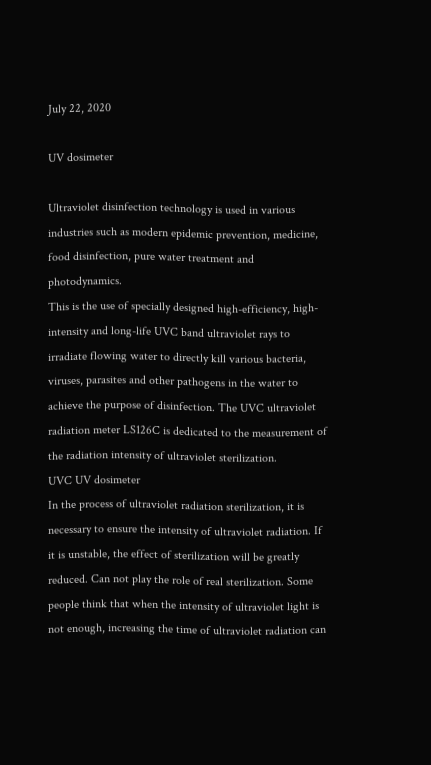July 22, 2020

UV dosimeter

Ultraviolet disinfection technology is used in various industries such as modern epidemic prevention, medicine, food disinfection, pure water treatment and photodynamics.
This is the use of specially designed high-efficiency, high-intensity and long-life UVC band ultraviolet rays to irradiate flowing water to directly kill various bacteria, viruses, parasites and other pathogens in the water to achieve the purpose of disinfection. The UVC ultraviolet radiation meter LS126C is dedicated to the measurement of the radiation intensity of ultraviolet sterilization.
UVC UV dosimeter
In the process of ultraviolet radiation sterilization, it is necessary to ensure the intensity of ultraviolet radiation. If it is unstable, the effect of sterilization will be greatly reduced. Can not play the role of real sterilization. Some people think that when the intensity of ultraviolet light is not enough, increasing the time of ultraviolet radiation can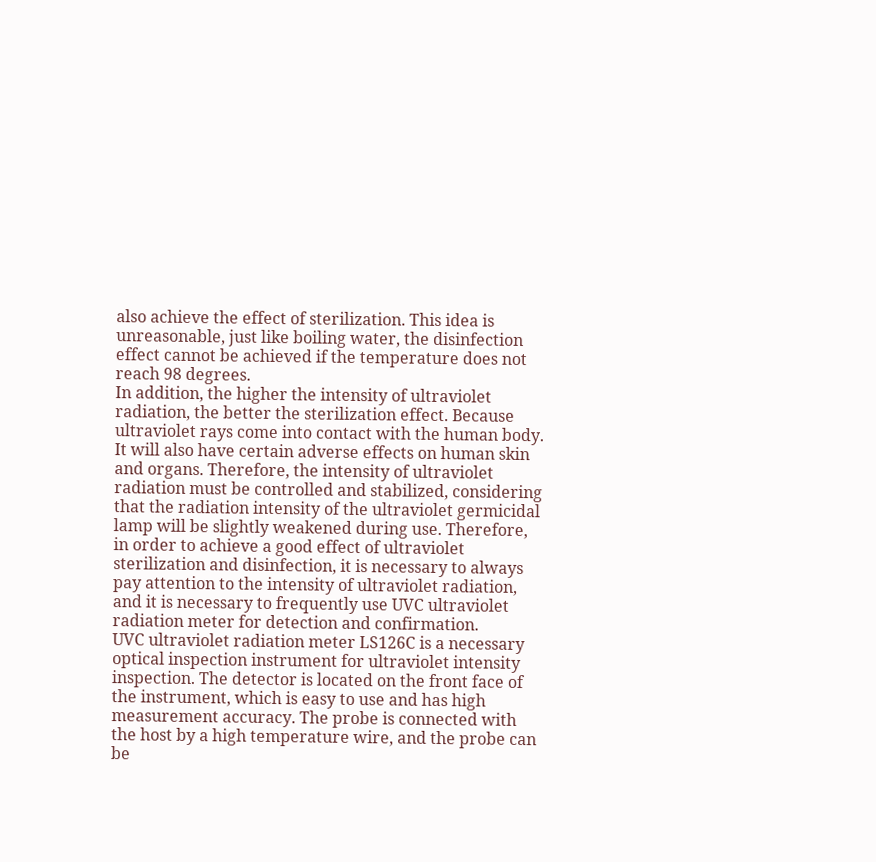also achieve the effect of sterilization. This idea is unreasonable, just like boiling water, the disinfection effect cannot be achieved if the temperature does not reach 98 degrees.
In addition, the higher the intensity of ultraviolet radiation, the better the sterilization effect. Because ultraviolet rays come into contact with the human body. It will also have certain adverse effects on human skin and organs. Therefore, the intensity of ultraviolet radiation must be controlled and stabilized, considering that the radiation intensity of the ultraviolet germicidal lamp will be slightly weakened during use. Therefore, in order to achieve a good effect of ultraviolet sterilization and disinfection, it is necessary to always pay attention to the intensity of ultraviolet radiation, and it is necessary to frequently use UVC ultraviolet radiation meter for detection and confirmation.
UVC ultraviolet radiation meter LS126C is a necessary optical inspection instrument for ultraviolet intensity inspection. The detector is located on the front face of the instrument, which is easy to use and has high measurement accuracy. The probe is connected with the host by a high temperature wire, and the probe can be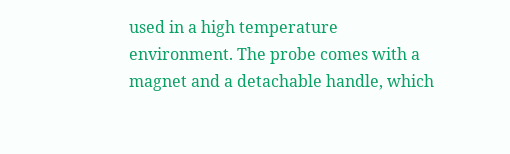used in a high temperature environment. The probe comes with a magnet and a detachable handle, which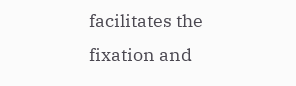facilitates the fixation and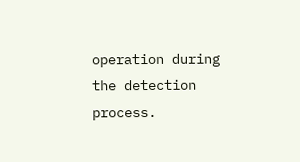operation during the detection process.